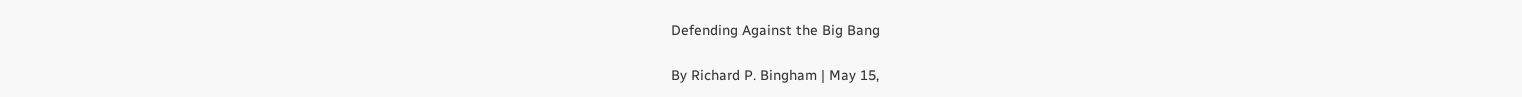Defending Against the Big Bang

By Richard P. Bingham | May 15,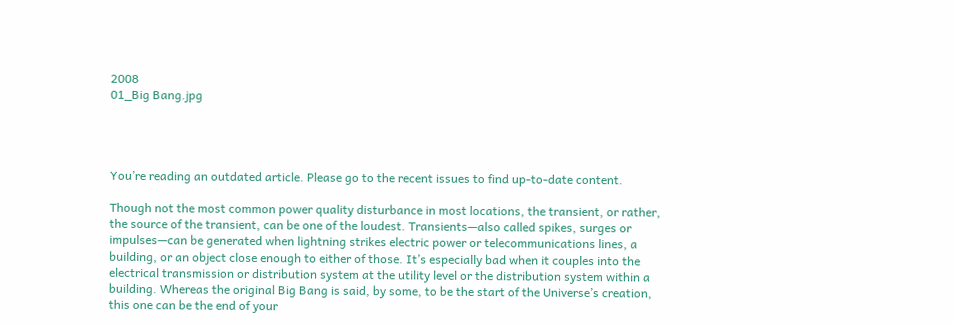2008
01_Big Bang.jpg




You’re reading an outdated article. Please go to the recent issues to find up-to-date content.

Though not the most common power quality disturbance in most locations, the transient, or rather, the source of the transient, can be one of the loudest. Transients—also called spikes, surges or impulses—can be generated when lightning strikes electric power or telecommunications lines, a building, or an object close enough to either of those. It’s especially bad when it couples into the electrical transmission or distribution system at the utility level or the distribution system within a building. Whereas the original Big Bang is said, by some, to be the start of the Universe’s creation, this one can be the end of your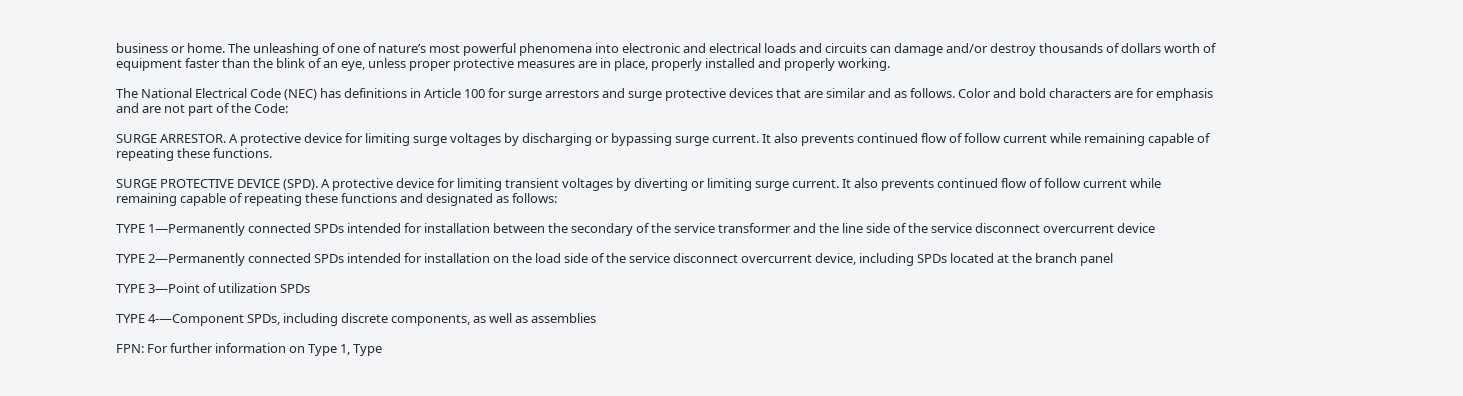business or home. The unleashing of one of nature’s most powerful phenomena into electronic and electrical loads and circuits can damage and/or destroy thousands of dollars worth of equipment faster than the blink of an eye, unless proper protective measures are in place, properly installed and properly working.

The National Electrical Code (NEC) has definitions in Article 100 for surge arrestors and surge protective devices that are similar and as follows. Color and bold characters are for emphasis and are not part of the Code:

SURGE ARRESTOR. A protective device for limiting surge voltages by discharging or bypassing surge current. It also prevents continued flow of follow current while remaining capable of repeating these functions.

SURGE PROTECTIVE DEVICE (SPD). A protective device for limiting transient voltages by diverting or limiting surge current. It also prevents continued flow of follow current while remaining capable of repeating these functions and designated as follows:

TYPE 1—Permanently connected SPDs intended for installation between the secondary of the service transformer and the line side of the service disconnect overcurrent device

TYPE 2—Permanently connected SPDs intended for installation on the load side of the service disconnect overcurrent device, including SPDs located at the branch panel

TYPE 3—Point of utilization SPDs

TYPE 4-—Component SPDs, including discrete components, as well as assemblies

FPN: For further information on Type 1, Type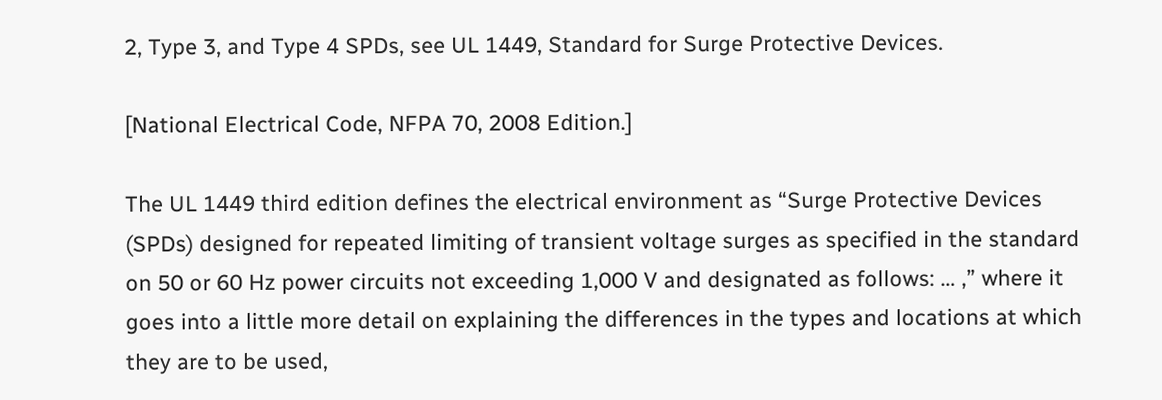2, Type 3, and Type 4 SPDs, see UL 1449, Standard for Surge Protective Devices.

[National Electrical Code, NFPA 70, 2008 Edition.]

The UL 1449 third edition defines the electrical environment as “Surge Protective Devices (SPDs) designed for repeated limiting of transient voltage surges as specified in the standard on 50 or 60 Hz power circuits not exceeding 1,000 V and designated as follows: … ,” where it goes into a little more detail on explaining the differences in the types and locations at which they are to be used,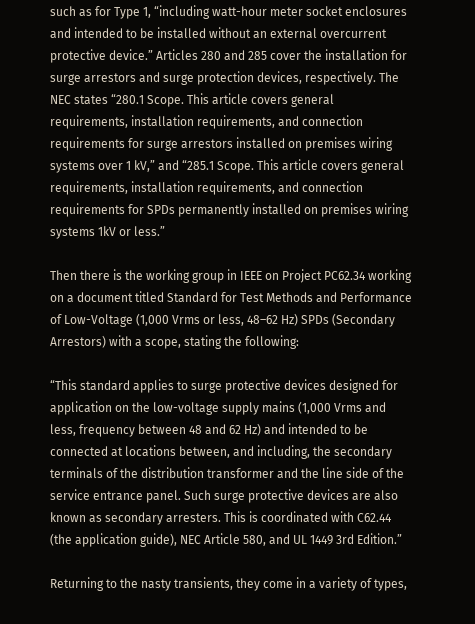such as for Type 1, “including watt-hour meter socket enclosures and intended to be installed without an external overcurrent protective device.” Articles 280 and 285 cover the installation for surge arrestors and surge protection devices, respectively. The NEC states “280.1 Scope. This article covers general requirements, installation requirements, and connection requirements for surge arrestors installed on premises wiring systems over 1 kV,” and “285.1 Scope. This article covers general requirements, installation requirements, and connection requirements for SPDs permanently installed on premises wiring systems 1kV or less.”

Then there is the working group in IEEE on Project PC62.34 working on a document titled Standard for Test Methods and Performance of Low-Voltage (1,000 Vrms or less, 48–62 Hz) SPDs (Secondary Arrestors) with a scope, stating the following:

“This standard applies to surge protective devices designed for application on the low-voltage supply mains (1,000 Vrms and less, frequency between 48 and 62 Hz) and intended to be connected at locations between, and including, the secondary terminals of the distribution transformer and the line side of the service entrance panel. Such surge protective devices are also known as secondary arresters. This is coordinated with C62.44 (the application guide), NEC Article 580, and UL 1449 3rd Edition.”

Returning to the nasty transients, they come in a variety of types,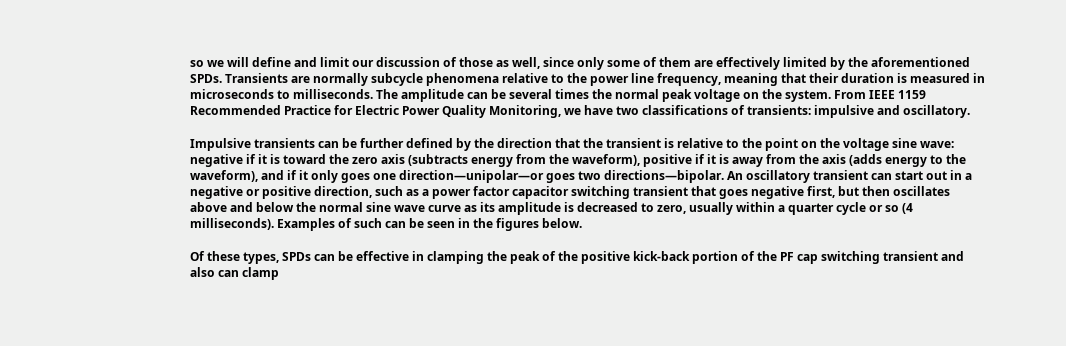so we will define and limit our discussion of those as well, since only some of them are effectively limited by the aforementioned SPDs. Transients are normally subcycle phenomena relative to the power line frequency, meaning that their duration is measured in microseconds to milliseconds. The amplitude can be several times the normal peak voltage on the system. From IEEE 1159 Recommended Practice for Electric Power Quality Monitoring, we have two classifications of transients: impulsive and oscillatory.

Impulsive transients can be further defined by the direction that the transient is relative to the point on the voltage sine wave: negative if it is toward the zero axis (subtracts energy from the waveform), positive if it is away from the axis (adds energy to the waveform), and if it only goes one direction—unipolar—or goes two directions—bipolar. An oscillatory transient can start out in a negative or positive direction, such as a power factor capacitor switching transient that goes negative first, but then oscillates above and below the normal sine wave curve as its amplitude is decreased to zero, usually within a quarter cycle or so (4 milliseconds). Examples of such can be seen in the figures below.

Of these types, SPDs can be effective in clamping the peak of the positive kick-back portion of the PF cap switching transient and also can clamp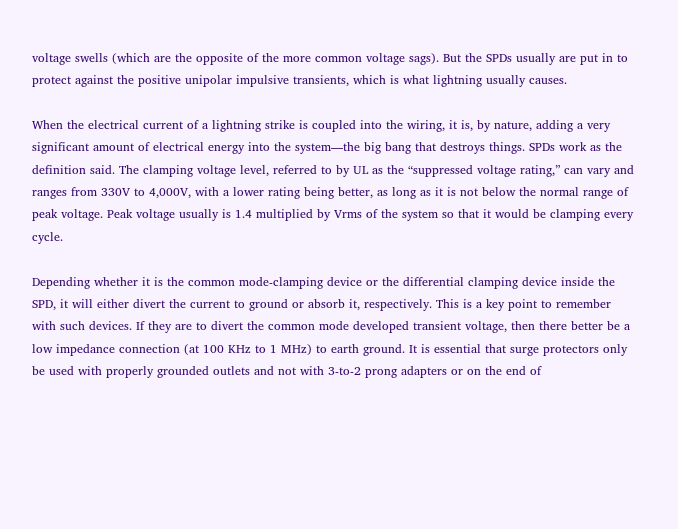voltage swells (which are the opposite of the more common voltage sags). But the SPDs usually are put in to protect against the positive unipolar impulsive transients, which is what lightning usually causes.

When the electrical current of a lightning strike is coupled into the wiring, it is, by nature, adding a very significant amount of electrical energy into the system—the big bang that destroys things. SPDs work as the definition said. The clamping voltage level, referred to by UL as the “suppressed voltage rating,” can vary and ranges from 330V to 4,000V, with a lower rating being better, as long as it is not below the normal range of peak voltage. Peak voltage usually is 1.4 multiplied by Vrms of the system so that it would be clamping every cycle.

Depending whether it is the common mode-clamping device or the differential clamping device inside the SPD, it will either divert the current to ground or absorb it, respectively. This is a key point to remember with such devices. If they are to divert the common mode developed transient voltage, then there better be a low impedance connection (at 100 KHz to 1 MHz) to earth ground. It is essential that surge protectors only be used with properly grounded outlets and not with 3-to-2 prong adapters or on the end of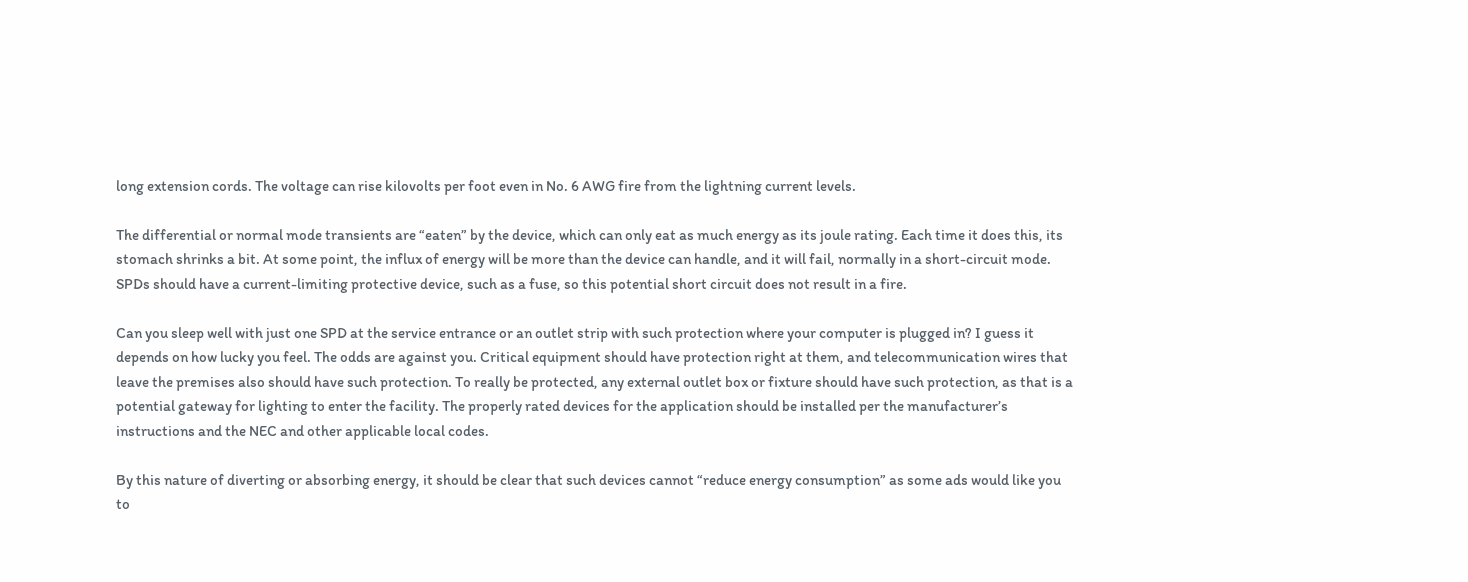long extension cords. The voltage can rise kilovolts per foot even in No. 6 AWG fire from the lightning current levels.

The differential or normal mode transients are “eaten” by the device, which can only eat as much energy as its joule rating. Each time it does this, its stomach shrinks a bit. At some point, the influx of energy will be more than the device can handle, and it will fail, normally in a short-circuit mode. SPDs should have a current-limiting protective device, such as a fuse, so this potential short circuit does not result in a fire.

Can you sleep well with just one SPD at the service entrance or an outlet strip with such protection where your computer is plugged in? I guess it depends on how lucky you feel. The odds are against you. Critical equipment should have protection right at them, and telecommunication wires that leave the premises also should have such protection. To really be protected, any external outlet box or fixture should have such protection, as that is a potential gateway for lighting to enter the facility. The properly rated devices for the application should be installed per the manufacturer’s instructions and the NEC and other applicable local codes.

By this nature of diverting or absorbing energy, it should be clear that such devices cannot “reduce energy consumption” as some ads would like you to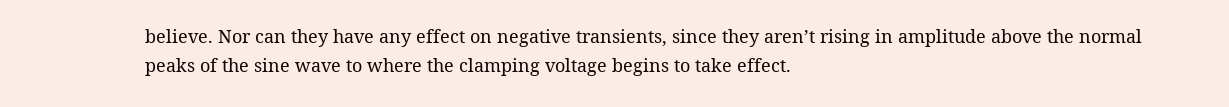believe. Nor can they have any effect on negative transients, since they aren’t rising in amplitude above the normal peaks of the sine wave to where the clamping voltage begins to take effect.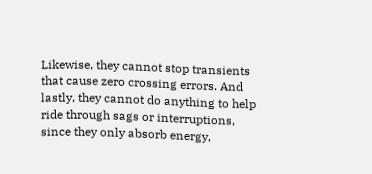Likewise, they cannot stop transients that cause zero crossing errors. And lastly, they cannot do anything to help ride through sags or interruptions, since they only absorb energy,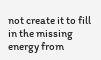not create it to fill in the missing energy from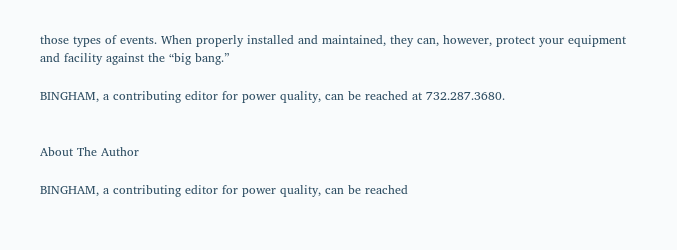those types of events. When properly installed and maintained, they can, however, protect your equipment and facility against the “big bang.”

BINGHAM, a contributing editor for power quality, can be reached at 732.287.3680.


About The Author

BINGHAM, a contributing editor for power quality, can be reached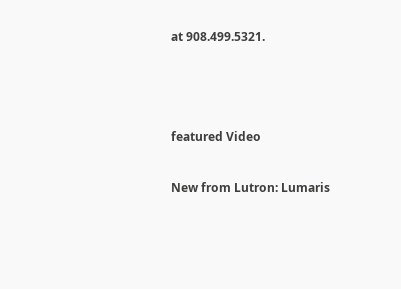at 908.499.5321.





featured Video


New from Lutron: Lumaris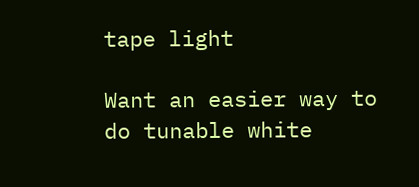tape light

Want an easier way to do tunable white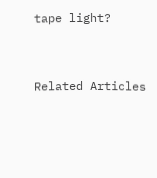tape light?


Related Articles